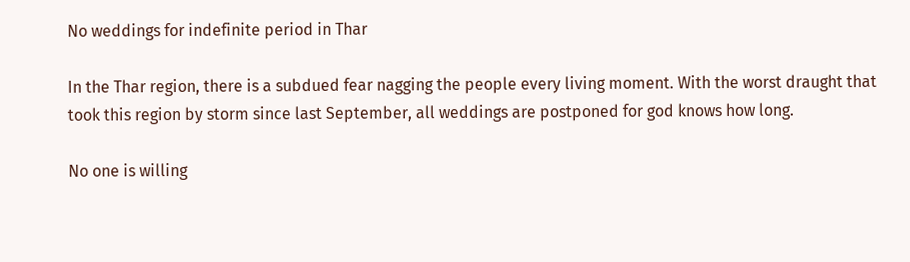No weddings for indefinite period in Thar

In the Thar region, there is a subdued fear nagging the people every living moment. With the worst draught that took this region by storm since last September, all weddings are postponed for god knows how long.

No one is willing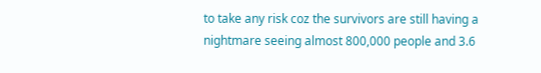to take any risk coz the survivors are still having a nightmare seeing almost 800,000 people and 3.6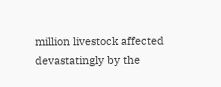million livestock affected devastatingly by the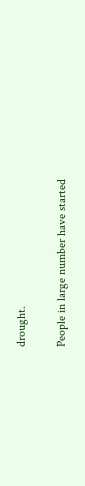drought.

People in large number have started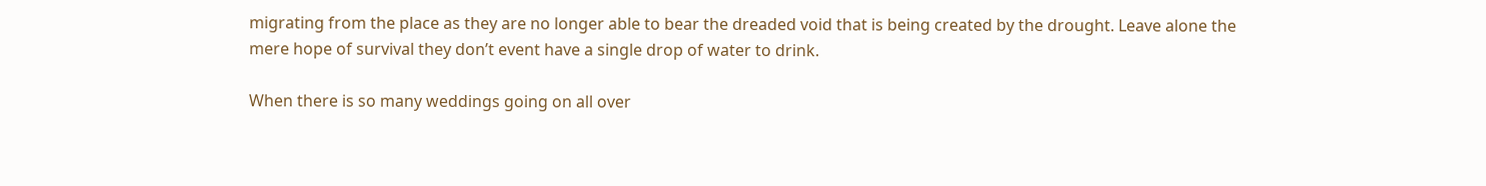migrating from the place as they are no longer able to bear the dreaded void that is being created by the drought. Leave alone the mere hope of survival they don’t event have a single drop of water to drink.

When there is so many weddings going on all over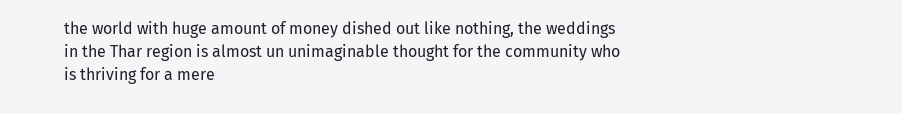the world with huge amount of money dished out like nothing, the weddings in the Thar region is almost un unimaginable thought for the community who is thriving for a mere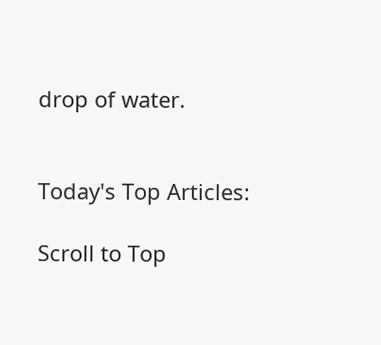drop of water.


Today's Top Articles:

Scroll to Top